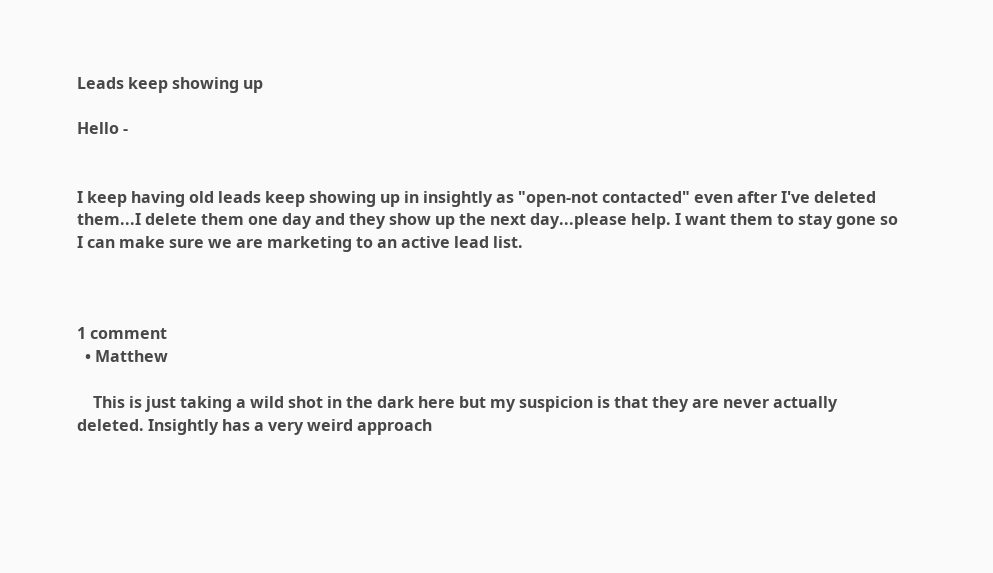Leads keep showing up

Hello -


I keep having old leads keep showing up in insightly as "open-not contacted" even after I've deleted them...I delete them one day and they show up the next day...please help. I want them to stay gone so I can make sure we are marketing to an active lead list.



1 comment
  • Matthew

    This is just taking a wild shot in the dark here but my suspicion is that they are never actually deleted. Insightly has a very weird approach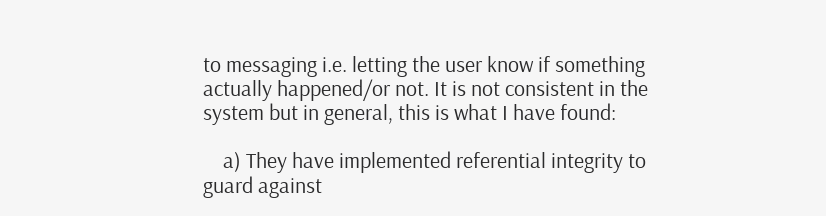to messaging i.e. letting the user know if something actually happened/or not. It is not consistent in the system but in general, this is what I have found:

    a) They have implemented referential integrity to guard against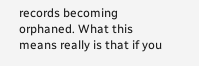records becoming orphaned. What this means really is that if you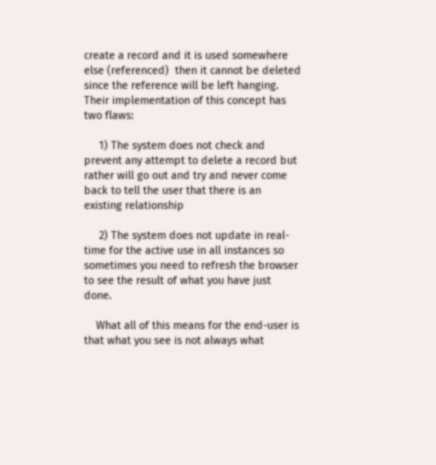create a record and it is used somewhere else (referenced)  then it cannot be deleted since the reference will be left hanging. Their implementation of this concept has two flaws:

     1) The system does not check and prevent any attempt to delete a record but rather will go out and try and never come back to tell the user that there is an existing relationship

     2) The system does not update in real-time for the active use in all instances so sometimes you need to refresh the browser to see the result of what you have just done.

    What all of this means for the end-user is that what you see is not always what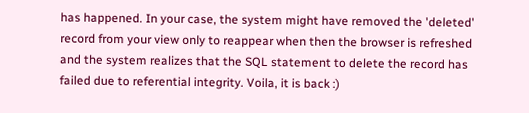has happened. In your case, the system might have removed the 'deleted' record from your view only to reappear when then the browser is refreshed and the system realizes that the SQL statement to delete the record has failed due to referential integrity. Voila, it is back :)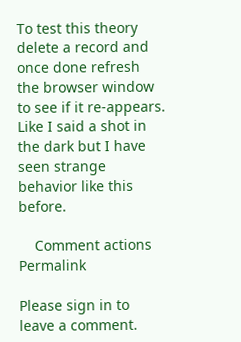To test this theory delete a record and once done refresh the browser window to see if it re-appears. Like I said a shot in the dark but I have seen strange behavior like this before.

    Comment actions Permalink

Please sign in to leave a comment.